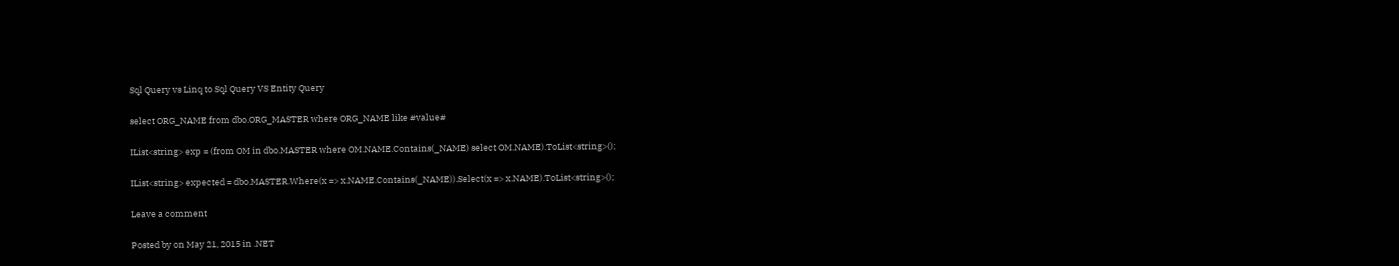Sql Query vs Linq to Sql Query VS Entity Query

select ORG_NAME from dbo.ORG_MASTER where ORG_NAME like #value#

IList<string> exp = (from OM in dbo.MASTER where OM.NAME.Contains(_NAME) select OM.NAME).ToList<string>();

IList<string> expected = dbo.MASTER.Where(x => x.NAME.Contains(_NAME)).Select(x => x.NAME).ToList<string>();

Leave a comment

Posted by on May 21, 2015 in .NET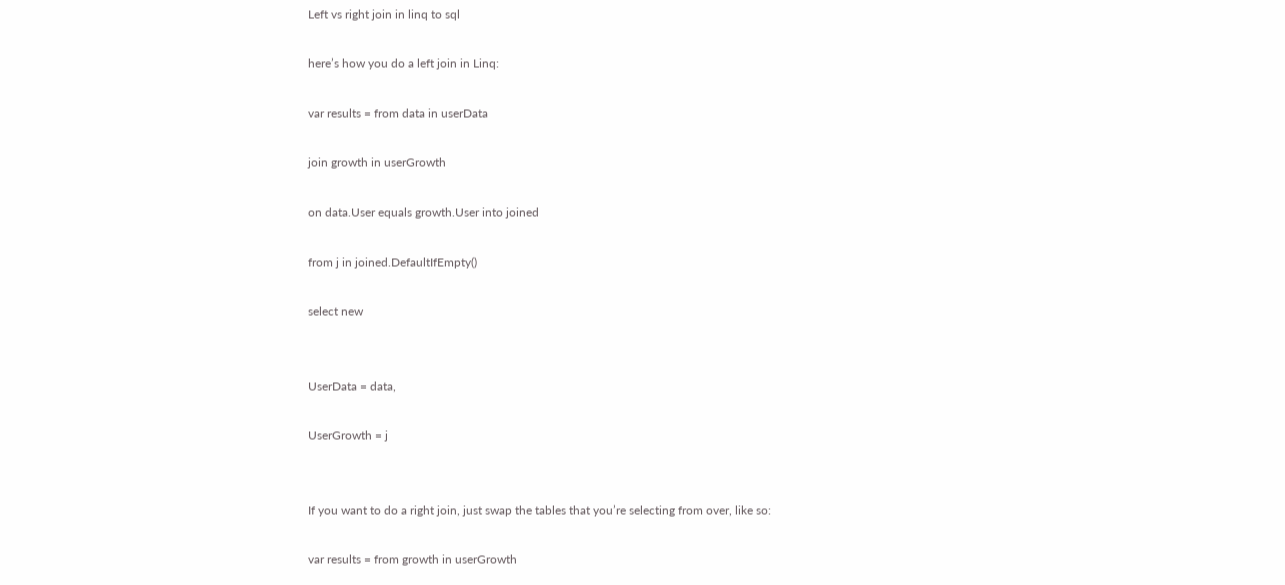Left vs right join in linq to sql

here’s how you do a left join in Linq:

var results = from data in userData

join growth in userGrowth

on data.User equals growth.User into joined

from j in joined.DefaultIfEmpty()

select new


UserData = data,

UserGrowth = j


If you want to do a right join, just swap the tables that you’re selecting from over, like so:

var results = from growth in userGrowth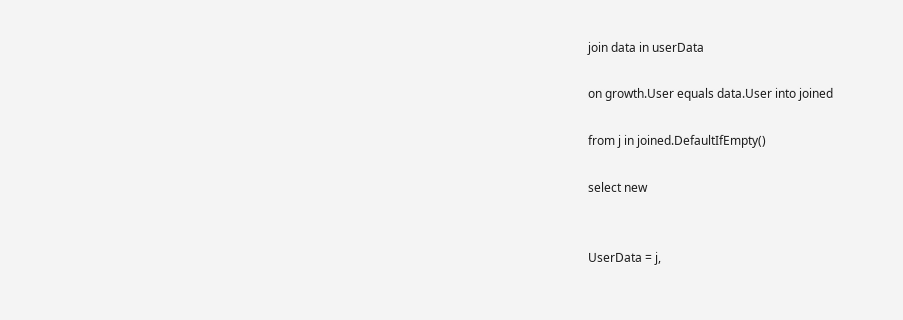join data in userData

on growth.User equals data.User into joined

from j in joined.DefaultIfEmpty()

select new


UserData = j,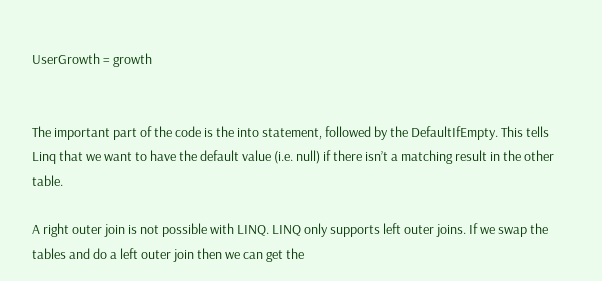UserGrowth = growth


The important part of the code is the into statement, followed by the DefaultIfEmpty. This tells Linq that we want to have the default value (i.e. null) if there isn’t a matching result in the other table.

A right outer join is not possible with LINQ. LINQ only supports left outer joins. If we swap the tables and do a left outer join then we can get the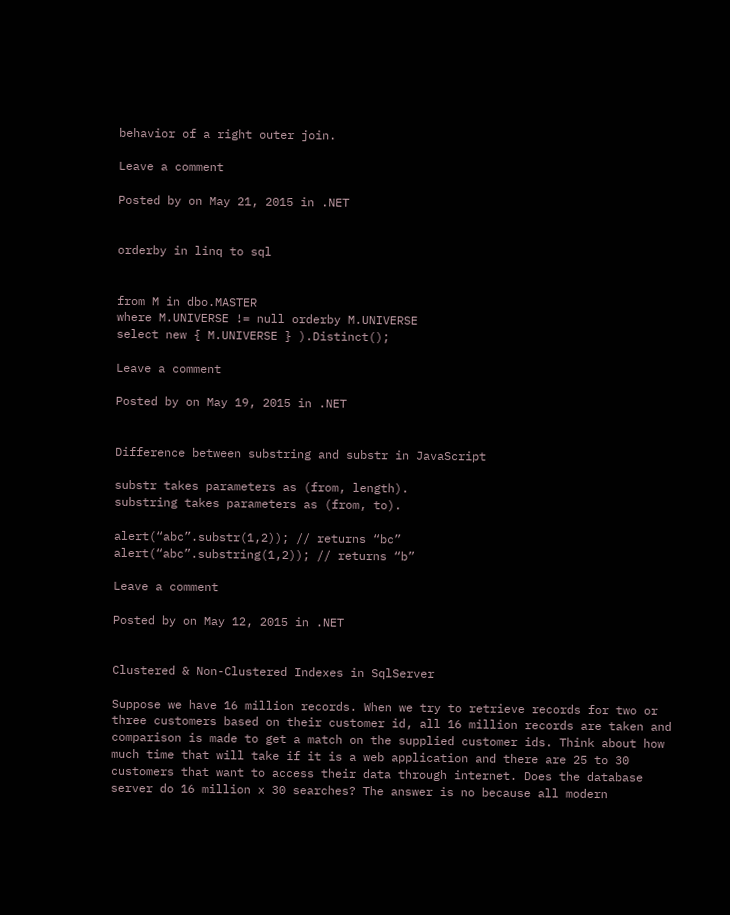behavior of a right outer join.

Leave a comment

Posted by on May 21, 2015 in .NET


orderby in linq to sql


from M in dbo.MASTER
where M.UNIVERSE != null orderby M.UNIVERSE
select new { M.UNIVERSE } ).Distinct();

Leave a comment

Posted by on May 19, 2015 in .NET


Difference between substring and substr in JavaScript

substr takes parameters as (from, length).
substring takes parameters as (from, to).

alert(“abc”.substr(1,2)); // returns “bc”
alert(“abc”.substring(1,2)); // returns “b”

Leave a comment

Posted by on May 12, 2015 in .NET


Clustered & Non-Clustered Indexes in SqlServer

Suppose we have 16 million records. When we try to retrieve records for two or three customers based on their customer id, all 16 million records are taken and comparison is made to get a match on the supplied customer ids. Think about how much time that will take if it is a web application and there are 25 to 30 customers that want to access their data through internet. Does the database server do 16 million x 30 searches? The answer is no because all modern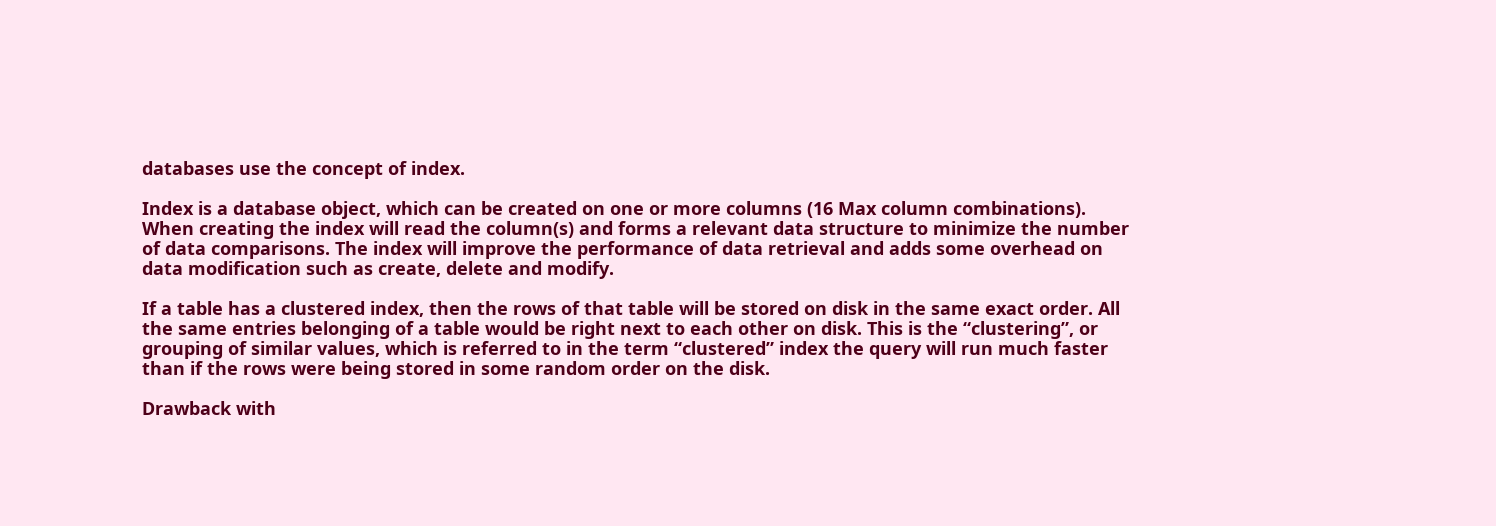databases use the concept of index.

Index is a database object, which can be created on one or more columns (16 Max column combinations). When creating the index will read the column(s) and forms a relevant data structure to minimize the number of data comparisons. The index will improve the performance of data retrieval and adds some overhead on data modification such as create, delete and modify.

If a table has a clustered index, then the rows of that table will be stored on disk in the same exact order. All the same entries belonging of a table would be right next to each other on disk. This is the “clustering”, or grouping of similar values, which is referred to in the term “clustered” index the query will run much faster than if the rows were being stored in some random order on the disk.

Drawback with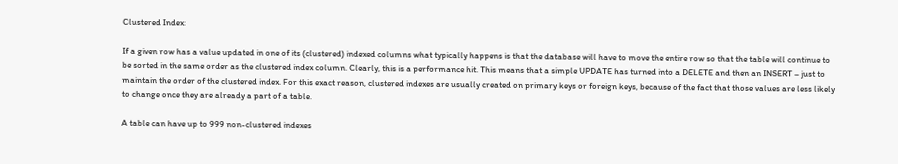Clustered Index:

If a given row has a value updated in one of its (clustered) indexed columns what typically happens is that the database will have to move the entire row so that the table will continue to be sorted in the same order as the clustered index column. Clearly, this is a performance hit. This means that a simple UPDATE has turned into a DELETE and then an INSERT – just to maintain the order of the clustered index. For this exact reason, clustered indexes are usually created on primary keys or foreign keys, because of the fact that those values are less likely to change once they are already a part of a table.

A table can have up to 999 non-clustered indexes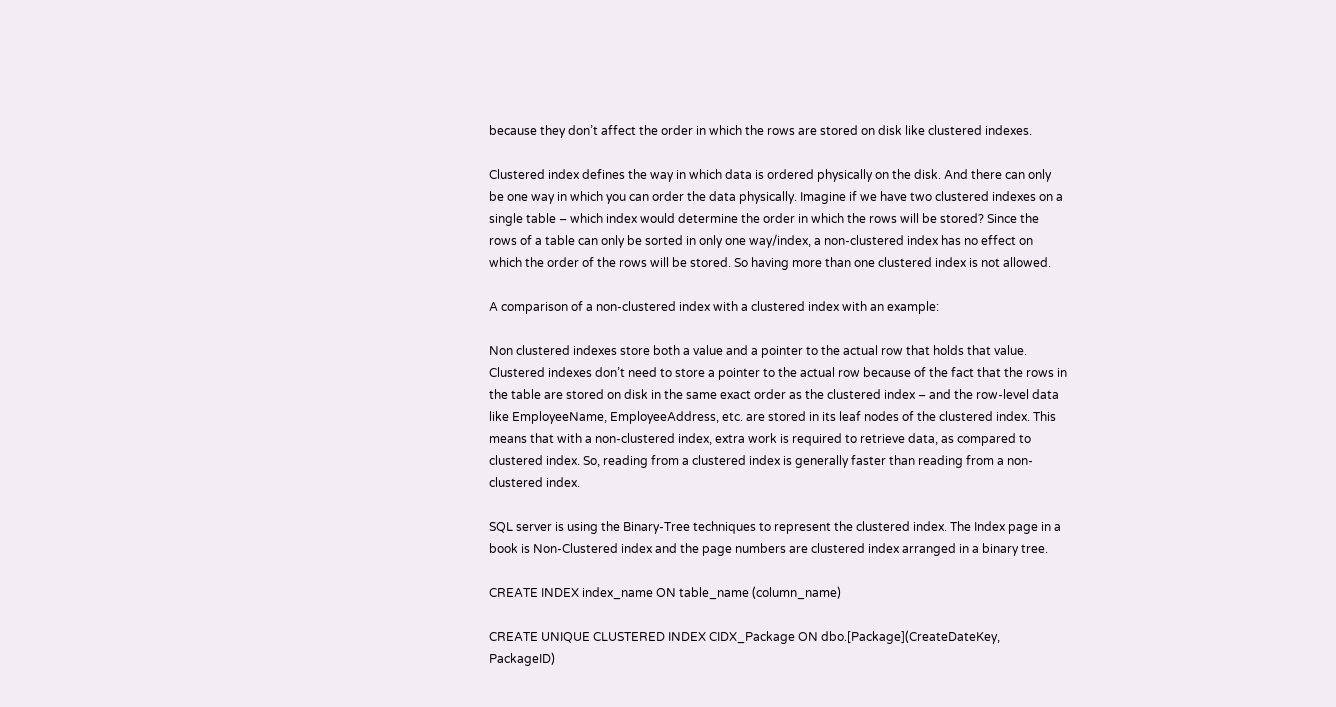because they don’t affect the order in which the rows are stored on disk like clustered indexes.

Clustered index defines the way in which data is ordered physically on the disk. And there can only be one way in which you can order the data physically. Imagine if we have two clustered indexes on a single table – which index would determine the order in which the rows will be stored? Since the rows of a table can only be sorted in only one way/index, a non-clustered index has no effect on which the order of the rows will be stored. So having more than one clustered index is not allowed.

A comparison of a non-clustered index with a clustered index with an example:

Non clustered indexes store both a value and a pointer to the actual row that holds that value. Clustered indexes don’t need to store a pointer to the actual row because of the fact that the rows in the table are stored on disk in the same exact order as the clustered index – and the row-level data like EmployeeName, EmployeeAddress, etc. are stored in its leaf nodes of the clustered index. This means that with a non-clustered index, extra work is required to retrieve data, as compared to clustered index. So, reading from a clustered index is generally faster than reading from a non-clustered index.

SQL server is using the Binary-Tree techniques to represent the clustered index. The Index page in a book is Non-Clustered index and the page numbers are clustered index arranged in a binary tree.

CREATE INDEX index_name ON table_name (column_name)

CREATE UNIQUE CLUSTERED INDEX CIDX_Package ON dbo.[Package](CreateDateKey, PackageID)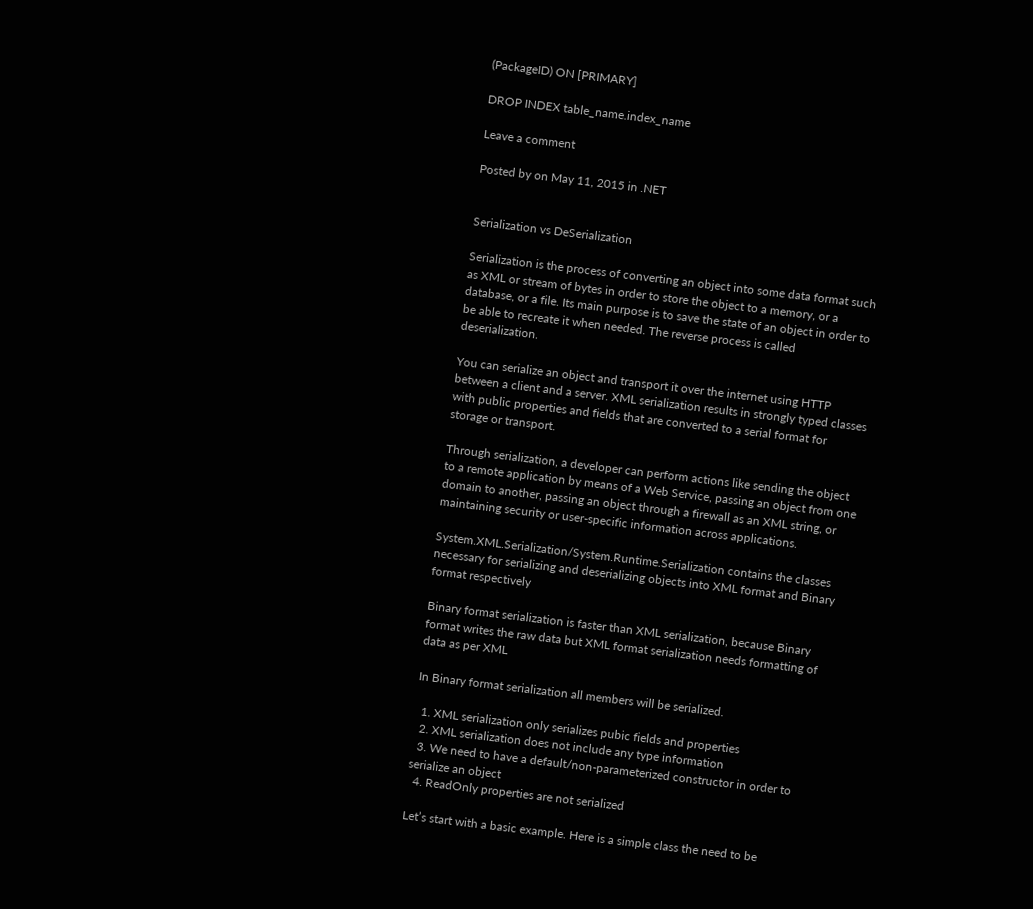(PackageID) ON [PRIMARY]

DROP INDEX table_name.index_name

Leave a comment

Posted by on May 11, 2015 in .NET


Serialization vs DeSerialization

Serialization is the process of converting an object into some data format such as XML or stream of bytes in order to store the object to a memory, or a database, or a file. Its main purpose is to save the state of an object in order to be able to recreate it when needed. The reverse process is called deserialization.

You can serialize an object and transport it over the internet using HTTP between a client and a server. XML serialization results in strongly typed classes with public properties and fields that are converted to a serial format for storage or transport.

Through serialization, a developer can perform actions like sending the object to a remote application by means of a Web Service, passing an object from one domain to another, passing an object through a firewall as an XML string, or maintaining security or user-specific information across applications.

System.XML.Serialization/System.Runtime.Serialization contains the classes necessary for serializing and deserializing objects into XML format and Binary format respectively

Binary format serialization is faster than XML serialization, because Binary format writes the raw data but XML format serialization needs formatting of data as per XML

In Binary format serialization all members will be serialized.

  1. XML serialization only serializes pubic fields and properties
  2. XML serialization does not include any type information
  3. We need to have a default/non-parameterized constructor in order to serialize an object
  4. ReadOnly properties are not serialized

Let’s start with a basic example. Here is a simple class the need to be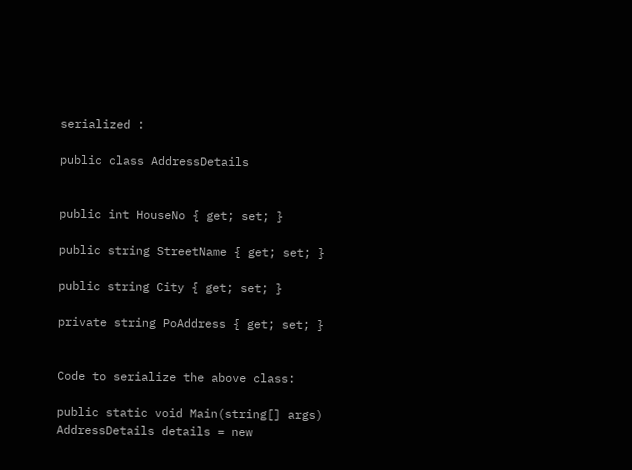serialized :

public class AddressDetails


public int HouseNo { get; set; }

public string StreetName { get; set; }

public string City { get; set; }

private string PoAddress { get; set; }


Code to serialize the above class:

public static void Main(string[] args)
AddressDetails details = new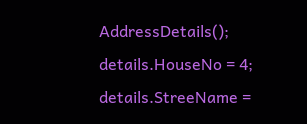AddressDetails();
details.HouseNo = 4;
details.StreeName =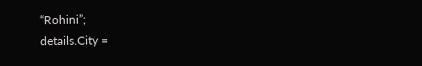“Rohini”;
details.City =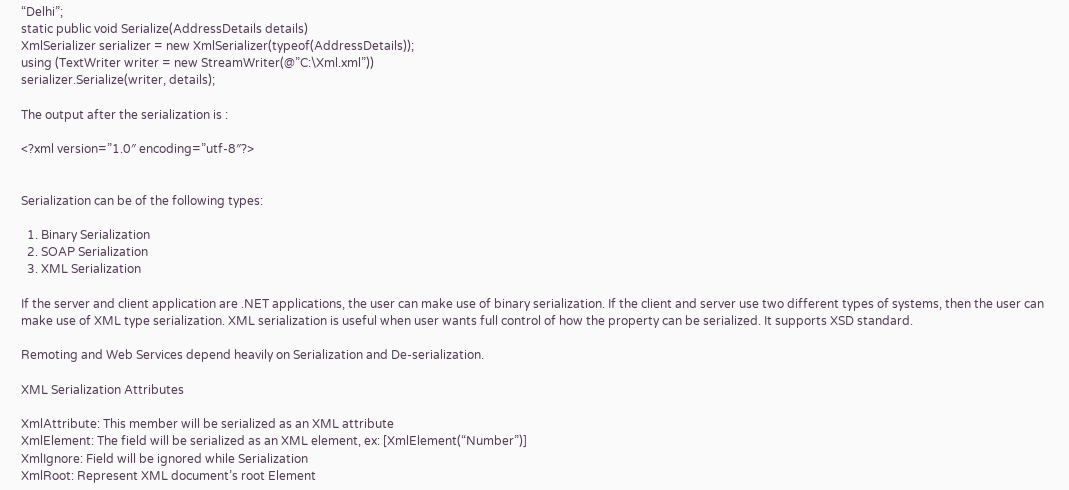“Delhi”;
static public void Serialize(AddressDetails details)
XmlSerializer serializer = new XmlSerializer(typeof(AddressDetails));
using (TextWriter writer = new StreamWriter(@”C:\Xml.xml”))
serializer.Serialize(writer, details);

The output after the serialization is :

<?xml version=”1.0″ encoding=”utf-8″?>


Serialization can be of the following types:

  1. Binary Serialization
  2. SOAP Serialization
  3. XML Serialization

If the server and client application are .NET applications, the user can make use of binary serialization. If the client and server use two different types of systems, then the user can make use of XML type serialization. XML serialization is useful when user wants full control of how the property can be serialized. It supports XSD standard.

Remoting and Web Services depend heavily on Serialization and De-serialization.

XML Serialization Attributes

XmlAttribute: This member will be serialized as an XML attribute
XmlElement: The field will be serialized as an XML element, ex: [XmlElement(“Number”)]
XmlIgnore: Field will be ignored while Serialization
XmlRoot: Represent XML document’s root Element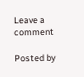Leave a comment

Posted by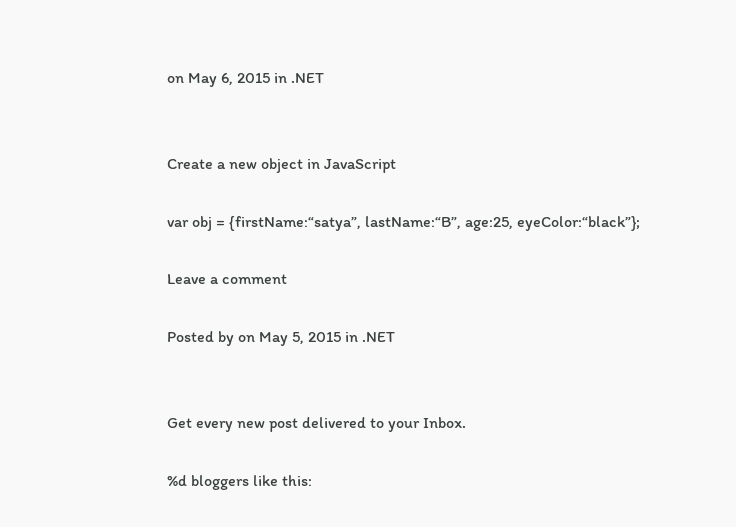on May 6, 2015 in .NET


Create a new object in JavaScript

var obj = {firstName:“satya”, lastName:“B”, age:25, eyeColor:“black”};

Leave a comment

Posted by on May 5, 2015 in .NET


Get every new post delivered to your Inbox.

%d bloggers like this: